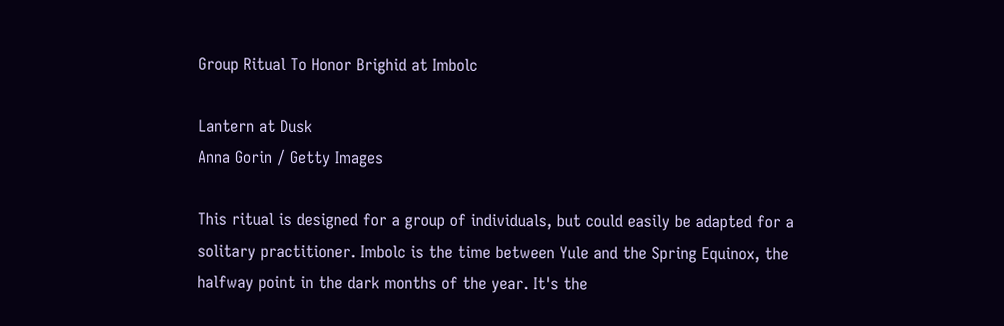Group Ritual To Honor Brighid at Imbolc

Lantern at Dusk
Anna Gorin / Getty Images

This ritual is designed for a group of individuals, but could easily be adapted for a solitary practitioner. Imbolc is the time between Yule and the Spring Equinox, the halfway point in the dark months of the year. It's the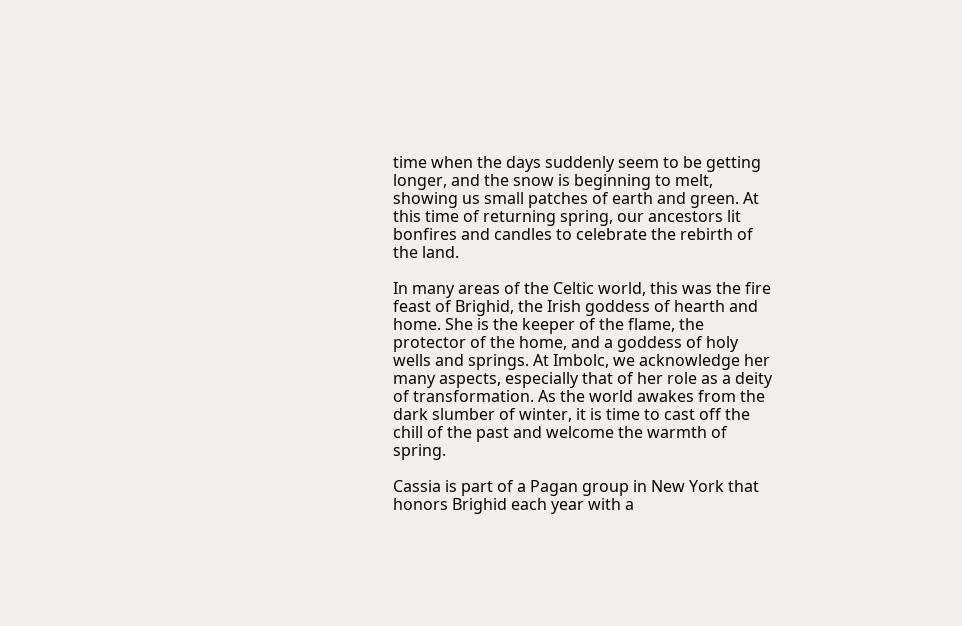time when the days suddenly seem to be getting longer, and the snow is beginning to melt, showing us small patches of earth and green. At this time of returning spring, our ancestors lit bonfires and candles to celebrate the rebirth of the land.

In many areas of the Celtic world, this was the fire feast of Brighid, the Irish goddess of hearth and home. She is the keeper of the flame, the protector of the home, and a goddess of holy wells and springs. At Imbolc, we acknowledge her many aspects, especially that of her role as a deity of transformation. As the world awakes from the dark slumber of winter, it is time to cast off the chill of the past and welcome the warmth of spring.

Cassia is part of a Pagan group in New York that honors Brighid each year with a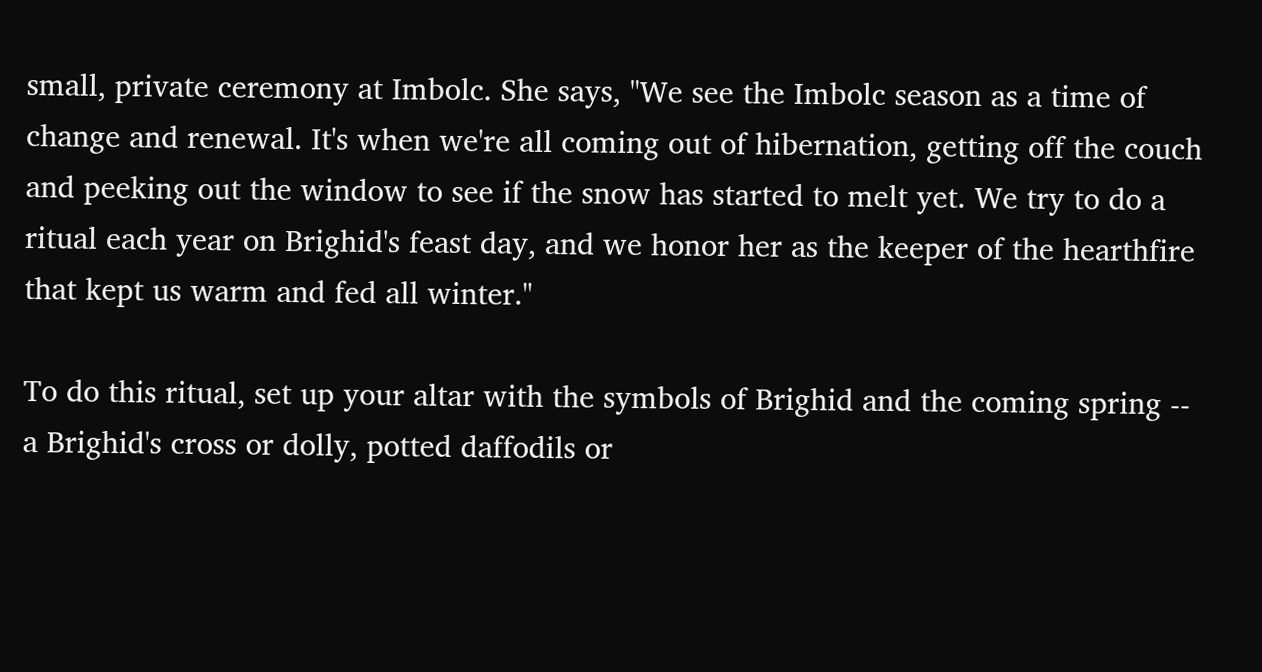small, private ceremony at Imbolc. She says, "We see the Imbolc season as a time of change and renewal. It's when we're all coming out of hibernation, getting off the couch and peeking out the window to see if the snow has started to melt yet. We try to do a ritual each year on Brighid's feast day, and we honor her as the keeper of the hearthfire that kept us warm and fed all winter."

To do this ritual, set up your altar with the symbols of Brighid and the coming spring -- a Brighid's cross or dolly, potted daffodils or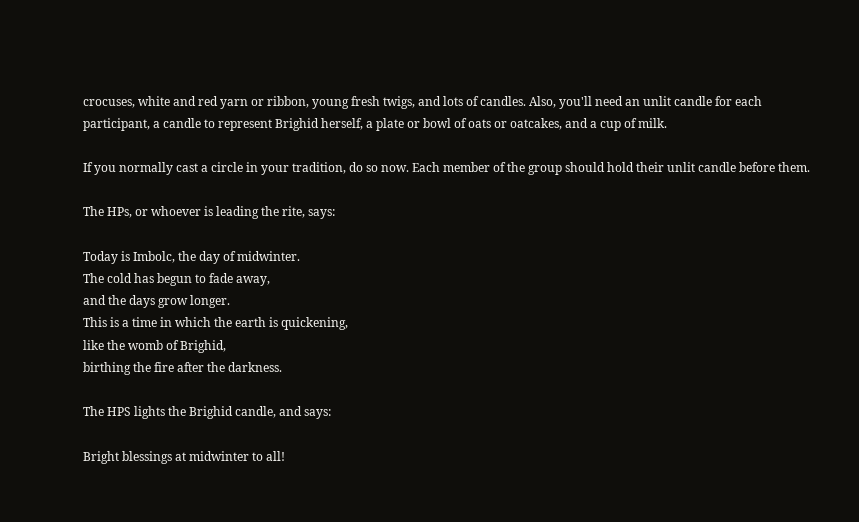crocuses, white and red yarn or ribbon, young fresh twigs, and lots of candles. Also, you'll need an unlit candle for each participant, a candle to represent Brighid herself, a plate or bowl of oats or oatcakes, and a cup of milk.

If you normally cast a circle in your tradition, do so now. Each member of the group should hold their unlit candle before them.

The HPs, or whoever is leading the rite, says:

Today is Imbolc, the day of midwinter.
The cold has begun to fade away,
and the days grow longer.
This is a time in which the earth is quickening,
like the womb of Brighid,
birthing the fire after the darkness.

The HPS lights the Brighid candle, and says:

Bright blessings at midwinter to all!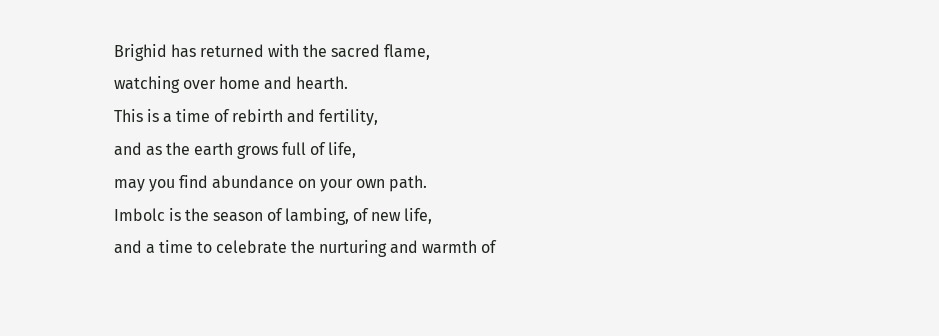Brighid has returned with the sacred flame,
watching over home and hearth.
This is a time of rebirth and fertility,
and as the earth grows full of life,
may you find abundance on your own path.
Imbolc is the season of lambing, of new life,
and a time to celebrate the nurturing and warmth of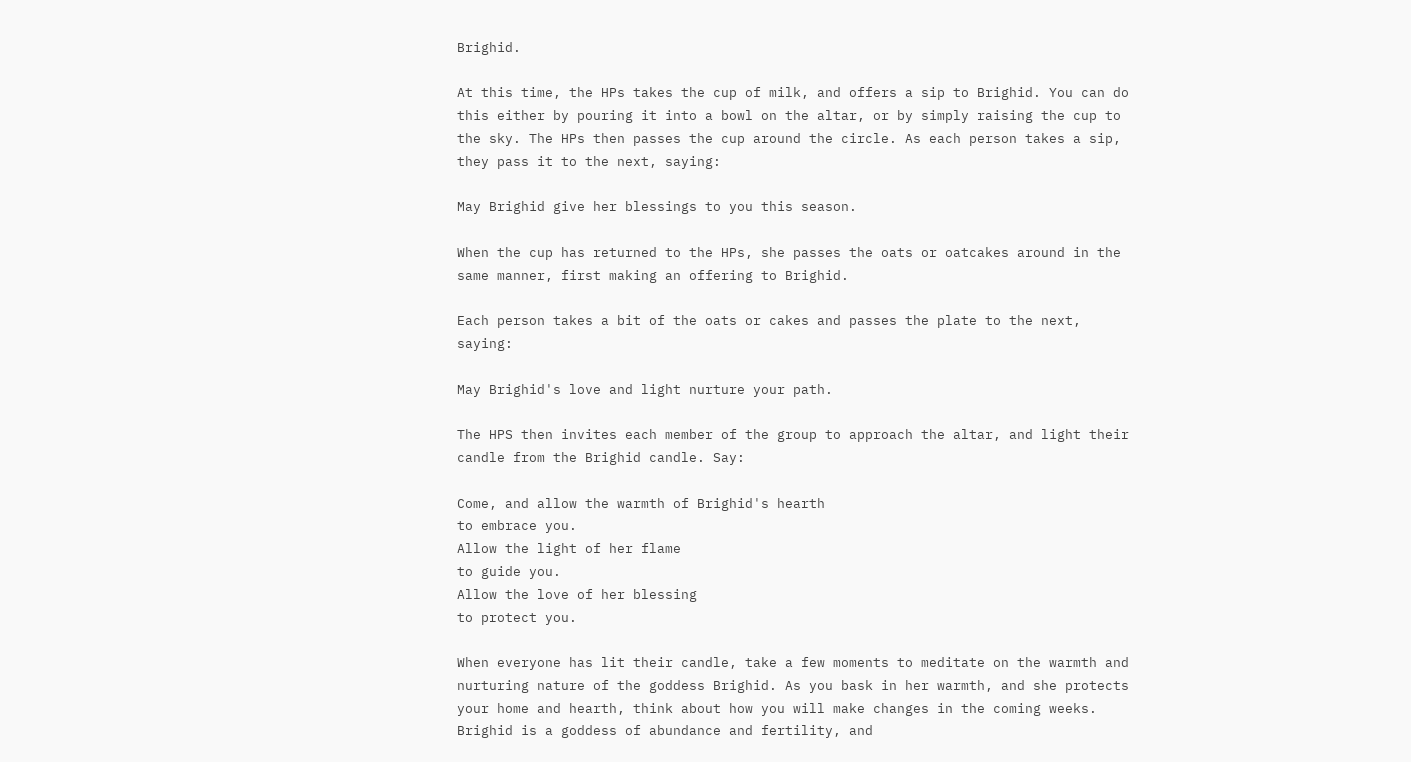Brighid.

At this time, the HPs takes the cup of milk, and offers a sip to Brighid. You can do this either by pouring it into a bowl on the altar, or by simply raising the cup to the sky. The HPs then passes the cup around the circle. As each person takes a sip, they pass it to the next, saying:

May Brighid give her blessings to you this season.

When the cup has returned to the HPs, she passes the oats or oatcakes around in the same manner, first making an offering to Brighid.

Each person takes a bit of the oats or cakes and passes the plate to the next, saying:

May Brighid's love and light nurture your path.

The HPS then invites each member of the group to approach the altar, and light their candle from the Brighid candle. Say:

Come, and allow the warmth of Brighid's hearth
to embrace you.
Allow the light of her flame
to guide you.
Allow the love of her blessing
to protect you.

When everyone has lit their candle, take a few moments to meditate on the warmth and nurturing nature of the goddess Brighid. As you bask in her warmth, and she protects your home and hearth, think about how you will make changes in the coming weeks. Brighid is a goddess of abundance and fertility, and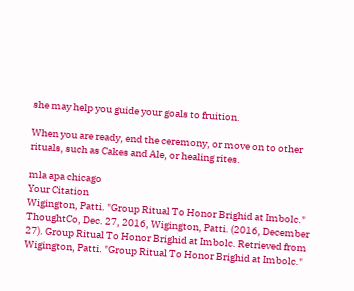she may help you guide your goals to fruition.

When you are ready, end the ceremony, or move on to other rituals, such as Cakes and Ale, or healing rites.

mla apa chicago
Your Citation
Wigington, Patti. "Group Ritual To Honor Brighid at Imbolc." ThoughtCo, Dec. 27, 2016, Wigington, Patti. (2016, December 27). Group Ritual To Honor Brighid at Imbolc. Retrieved from Wigington, Patti. "Group Ritual To Honor Brighid at Imbolc."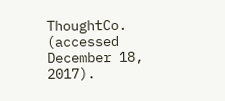ThoughtCo. (accessed December 18, 2017).